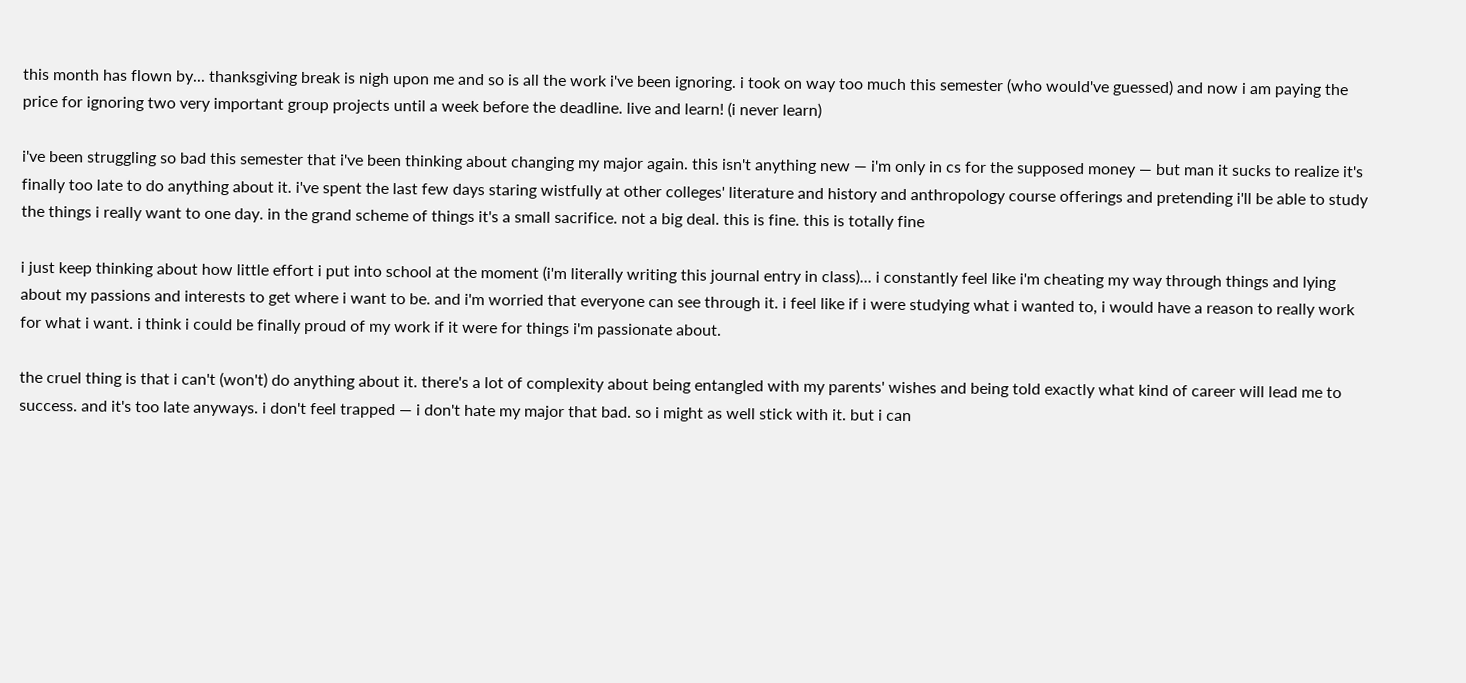this month has flown by... thanksgiving break is nigh upon me and so is all the work i've been ignoring. i took on way too much this semester (who would've guessed) and now i am paying the price for ignoring two very important group projects until a week before the deadline. live and learn! (i never learn)

i've been struggling so bad this semester that i've been thinking about changing my major again. this isn't anything new — i'm only in cs for the supposed money — but man it sucks to realize it's finally too late to do anything about it. i've spent the last few days staring wistfully at other colleges' literature and history and anthropology course offerings and pretending i'll be able to study the things i really want to one day. in the grand scheme of things it's a small sacrifice. not a big deal. this is fine. this is totally fine

i just keep thinking about how little effort i put into school at the moment (i'm literally writing this journal entry in class)... i constantly feel like i'm cheating my way through things and lying about my passions and interests to get where i want to be. and i'm worried that everyone can see through it. i feel like if i were studying what i wanted to, i would have a reason to really work for what i want. i think i could be finally proud of my work if it were for things i'm passionate about.

the cruel thing is that i can't (won't) do anything about it. there's a lot of complexity about being entangled with my parents' wishes and being told exactly what kind of career will lead me to success. and it's too late anyways. i don't feel trapped — i don't hate my major that bad. so i might as well stick with it. but i can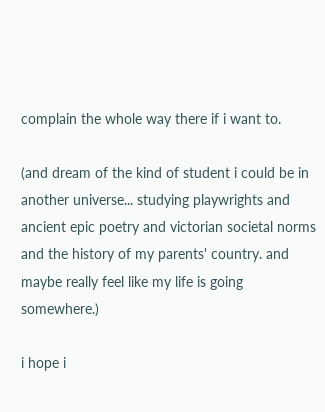complain the whole way there if i want to.

(and dream of the kind of student i could be in another universe... studying playwrights and ancient epic poetry and victorian societal norms and the history of my parents' country. and maybe really feel like my life is going somewhere.)

i hope i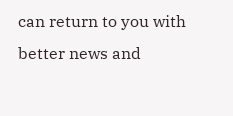can return to you with better news and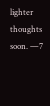lighter thoughts soon. —7